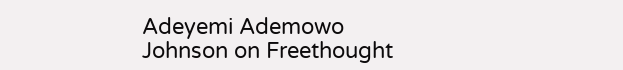Adeyemi Ademowo Johnson on Freethought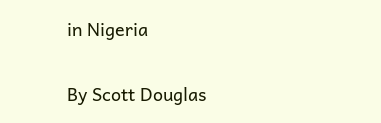in Nigeria

By Scott Douglas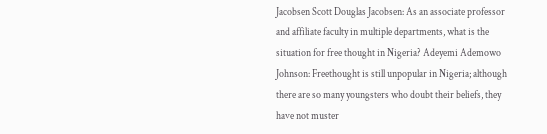Jacobsen Scott Douglas Jacobsen: As an associate professor and affiliate faculty in multiple departments, what is the situation for free thought in Nigeria? Adeyemi Ademowo Johnson: Freethought is still unpopular in Nigeria; although there are so many youngsters who doubt their beliefs, they have not muster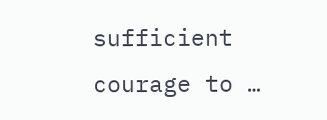sufficient courage to …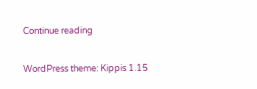Continue reading

WordPress theme: Kippis 1.15